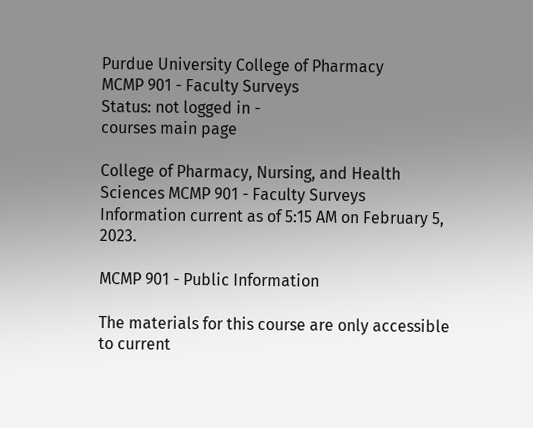Purdue University College of Pharmacy
MCMP 901 - Faculty Surveys
Status: not logged in -
courses main page

College of Pharmacy, Nursing, and Health Sciences MCMP 901 - Faculty Surveys
Information current as of 5:15 AM on February 5, 2023.

MCMP 901 - Public Information

The materials for this course are only accessible to current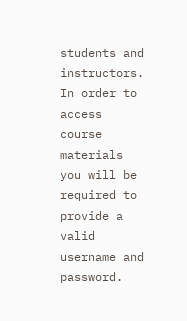students and instructors. In order to access course materials you will be required to provide a valid username and password.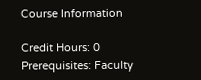Course Information

Credit Hours: 0
Prerequisites: Faculty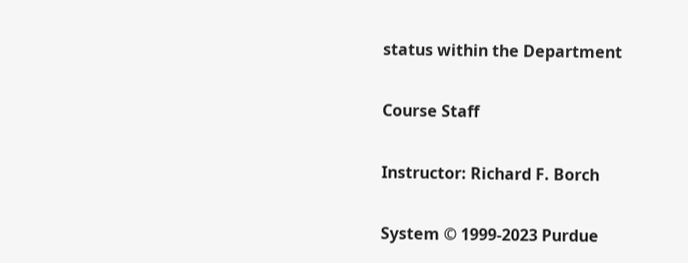status within the Department

Course Staff

Instructor: Richard F. Borch

System © 1999-2023 Purdue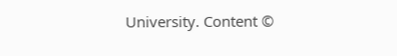University. Content ©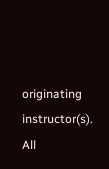originating instructor(s). All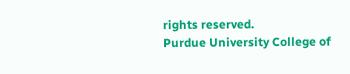rights reserved.
Purdue University College of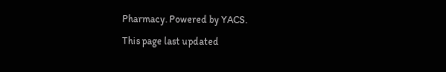Pharmacy. Powered by YACS.
This page last updated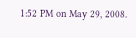1:52 PM on May 29, 2008.